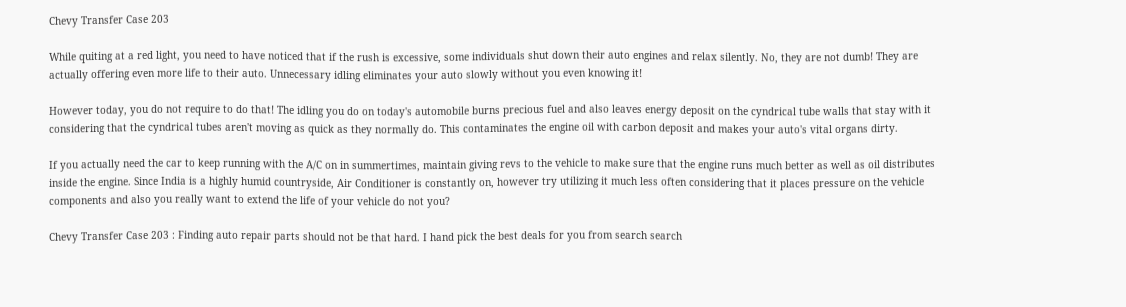Chevy Transfer Case 203

While quiting at a red light, you need to have noticed that if the rush is excessive, some individuals shut down their auto engines and relax silently. No, they are not dumb! They are actually offering even more life to their auto. Unnecessary idling eliminates your auto slowly without you even knowing it!

However today, you do not require to do that! The idling you do on today's automobile burns precious fuel and also leaves energy deposit on the cyndrical tube walls that stay with it considering that the cyndrical tubes aren't moving as quick as they normally do. This contaminates the engine oil with carbon deposit and makes your auto's vital organs dirty.

If you actually need the car to keep running with the A/C on in summertimes, maintain giving revs to the vehicle to make sure that the engine runs much better as well as oil distributes inside the engine. Since India is a highly humid countryside, Air Conditioner is constantly on, however try utilizing it much less often considering that it places pressure on the vehicle components and also you really want to extend the life of your vehicle do not you?

Chevy Transfer Case 203 : Finding auto repair parts should not be that hard. I hand pick the best deals for you from search search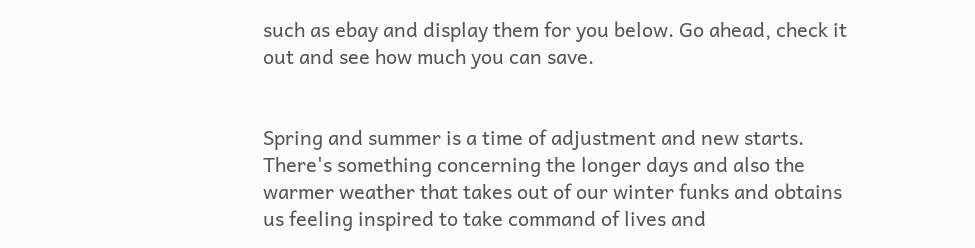such as ebay and display them for you below. Go ahead, check it out and see how much you can save.


Spring and summer is a time of adjustment and new starts. There's something concerning the longer days and also the warmer weather that takes out of our winter funks and obtains us feeling inspired to take command of lives and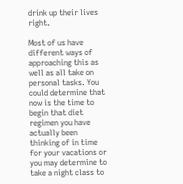drink up their lives right.

Most of us have different ways of approaching this as well as all take on personal tasks. You could determine that now is the time to begin that diet regimen you have actually been thinking of in time for your vacations or you may determine to take a night class to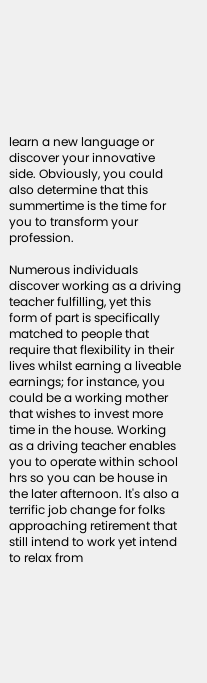learn a new language or discover your innovative side. Obviously, you could also determine that this summertime is the time for you to transform your profession.

Numerous individuals discover working as a driving teacher fulfilling, yet this form of part is specifically matched to people that require that flexibility in their lives whilst earning a liveable earnings; for instance, you could be a working mother that wishes to invest more time in the house. Working as a driving teacher enables you to operate within school hrs so you can be house in the later afternoon. It's also a terrific job change for folks approaching retirement that still intend to work yet intend to relax from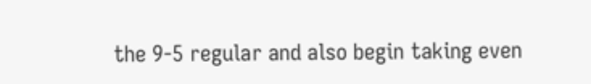the 9-5 regular and also begin taking even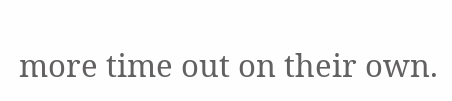more time out on their own.